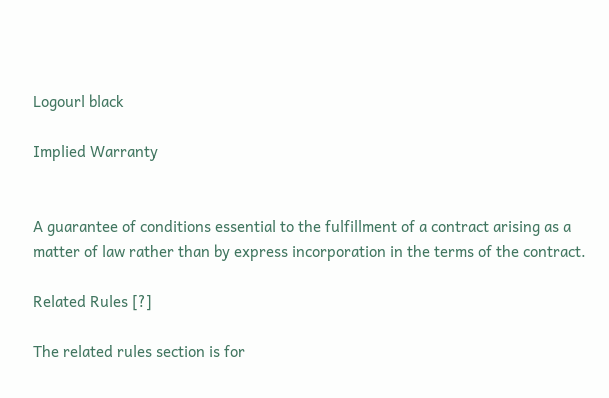Logourl black

Implied Warranty


A guarantee of conditions essential to the fulfillment of a contract arising as a matter of law rather than by express incorporation in the terms of the contract.

Related Rules [?]

The related rules section is for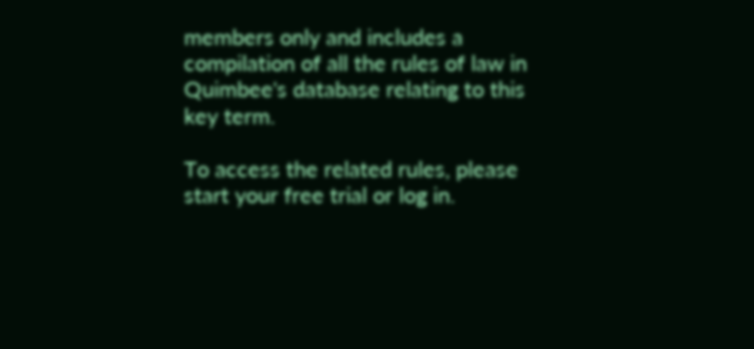members only and includes a compilation of all the rules of law in Quimbee's database relating to this key term.

To access the related rules, please start your free trial or log in.